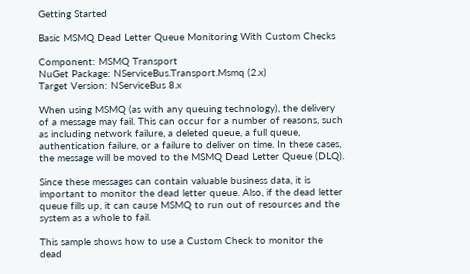Getting Started

Basic MSMQ Dead Letter Queue Monitoring With Custom Checks

Component: MSMQ Transport
NuGet Package: NServiceBus.Transport.Msmq (2.x)
Target Version: NServiceBus 8.x

When using MSMQ (as with any queuing technology), the delivery of a message may fail. This can occur for a number of reasons, such as including network failure, a deleted queue, a full queue, authentication failure, or a failure to deliver on time. In these cases, the message will be moved to the MSMQ Dead Letter Queue (DLQ).

Since these messages can contain valuable business data, it is important to monitor the dead letter queue. Also, if the dead letter queue fills up, it can cause MSMQ to run out of resources and the system as a whole to fail.

This sample shows how to use a Custom Check to monitor the dead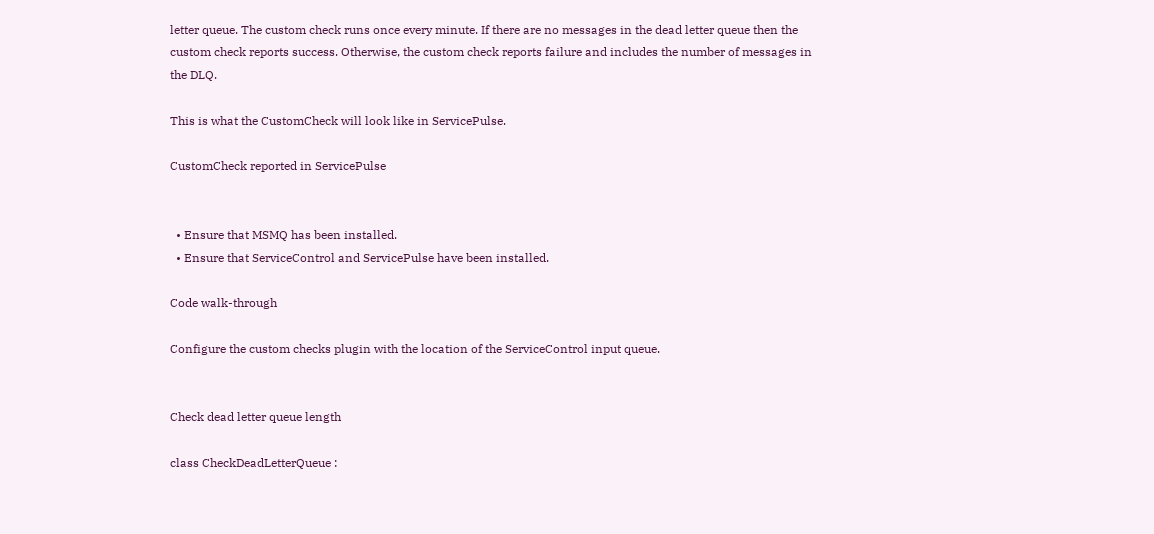letter queue. The custom check runs once every minute. If there are no messages in the dead letter queue then the custom check reports success. Otherwise, the custom check reports failure and includes the number of messages in the DLQ.

This is what the CustomCheck will look like in ServicePulse.

CustomCheck reported in ServicePulse


  • Ensure that MSMQ has been installed.
  • Ensure that ServiceControl and ServicePulse have been installed.

Code walk-through

Configure the custom checks plugin with the location of the ServiceControl input queue.


Check dead letter queue length

class CheckDeadLetterQueue :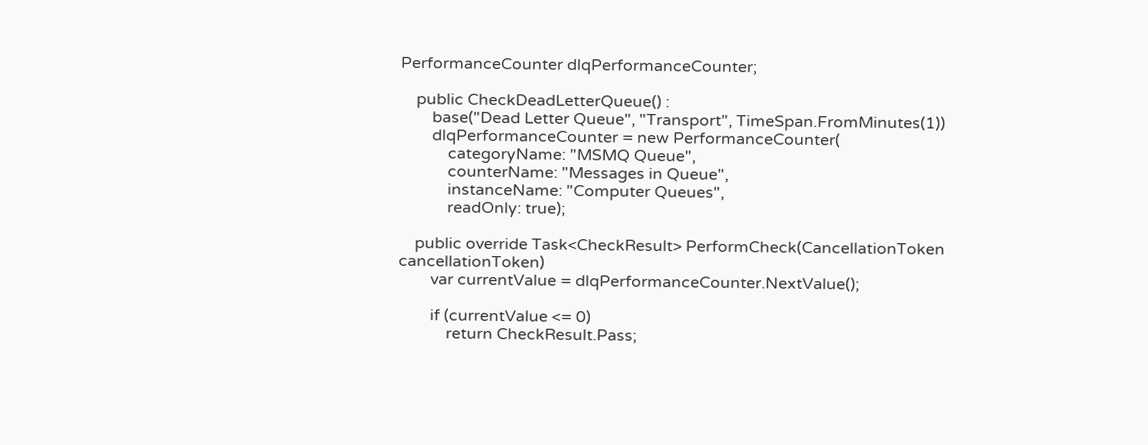PerformanceCounter dlqPerformanceCounter;

    public CheckDeadLetterQueue() :
        base("Dead Letter Queue", "Transport", TimeSpan.FromMinutes(1))
        dlqPerformanceCounter = new PerformanceCounter(
            categoryName: "MSMQ Queue",
            counterName: "Messages in Queue",
            instanceName: "Computer Queues",
            readOnly: true);

    public override Task<CheckResult> PerformCheck(CancellationToken cancellationToken)
        var currentValue = dlqPerformanceCounter.NextValue();

        if (currentValue <= 0)
            return CheckResult.Pass;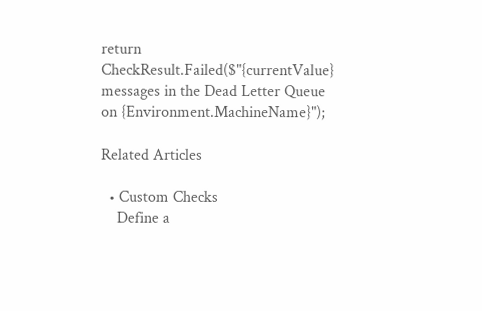return CheckResult.Failed($"{currentValue} messages in the Dead Letter Queue on {Environment.MachineName}");

Related Articles

  • Custom Checks
    Define a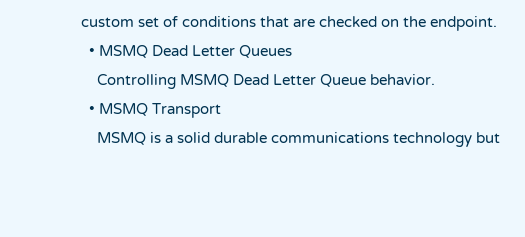custom set of conditions that are checked on the endpoint.
  • MSMQ Dead Letter Queues
    Controlling MSMQ Dead Letter Queue behavior.
  • MSMQ Transport
    MSMQ is a solid durable communications technology but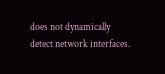does not dynamically detect network interfaces.